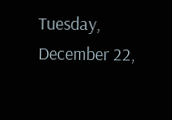Tuesday, December 22,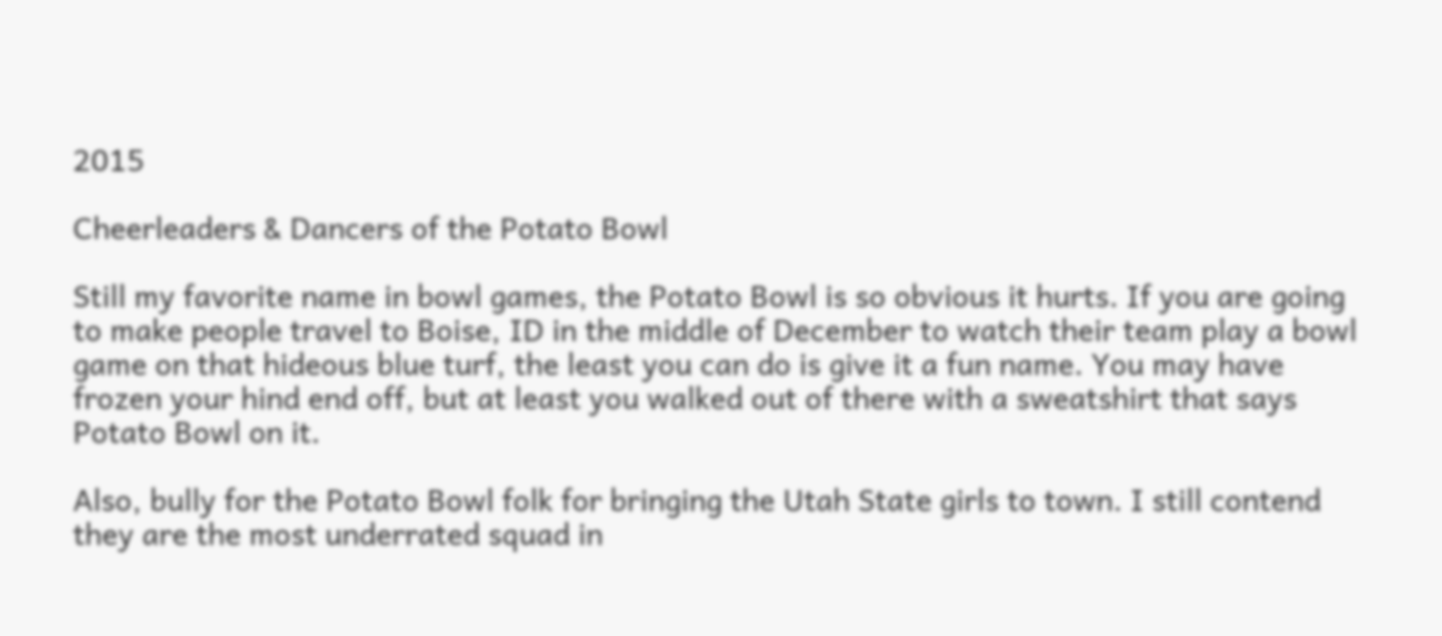2015

Cheerleaders & Dancers of the Potato Bowl

Still my favorite name in bowl games, the Potato Bowl is so obvious it hurts. If you are going to make people travel to Boise, ID in the middle of December to watch their team play a bowl game on that hideous blue turf, the least you can do is give it a fun name. You may have frozen your hind end off, but at least you walked out of there with a sweatshirt that says Potato Bowl on it.

Also, bully for the Potato Bowl folk for bringing the Utah State girls to town. I still contend they are the most underrated squad in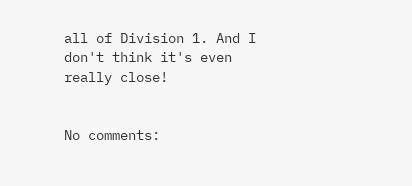all of Division 1. And I don't think it's even really close!


No comments: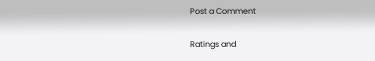Post a Comment

Ratings and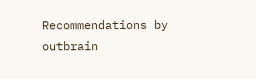Recommendations by outbrain